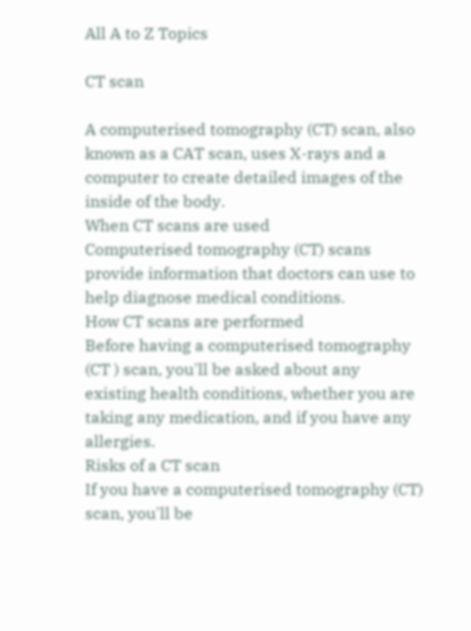All A to Z Topics

CT scan

A computerised tomography (CT) scan, also known as a CAT scan, uses X-rays and a computer to create detailed images of the inside of the body.
When CT scans are used
Computerised tomography (CT) scans provide information that doctors can use to help diagnose medical conditions.
How CT scans are performed
Before having a computerised tomography (CT ) scan, you'll be asked about any existing health conditions, whether you are taking any medication, and if you have any allergies.
Risks of a CT scan
If you have a computerised tomography (CT) scan, you'll be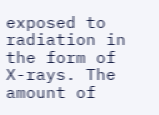exposed to radiation in the form of X-rays. The amount of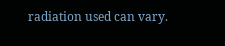radiation used can vary.